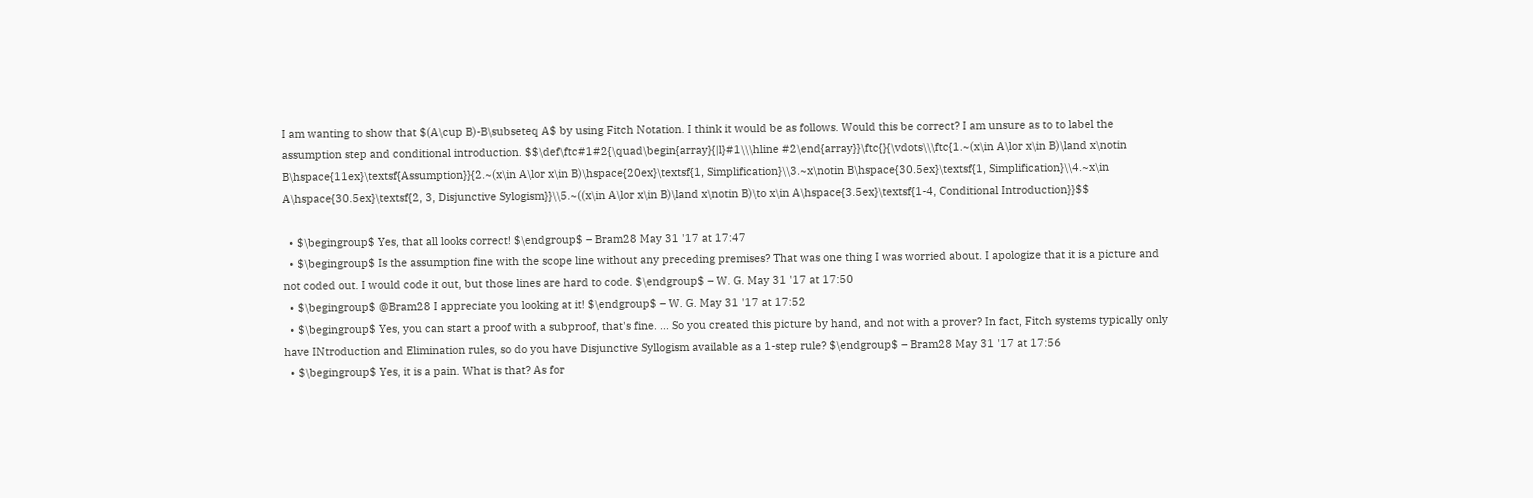I am wanting to show that $(A\cup B)-B\subseteq A$ by using Fitch Notation. I think it would be as follows. Would this be correct? I am unsure as to to label the assumption step and conditional introduction. $$\def\ftc#1#2{\quad\begin{array}{|l}#1\\\hline #2\end{array}}\ftc{}{\vdots\\\ftc{1.~(x\in A\lor x\in B)\land x\notin B\hspace{11ex}\textsf{Assumption}}{2.~(x\in A\lor x\in B)\hspace{20ex}\textsf{1, Simplification}\\3.~x\notin B\hspace{30.5ex}\textsf{1, Simplification}\\4.~x\in A\hspace{30.5ex}\textsf{2, 3, Disjunctive Sylogism}}\\5.~((x\in A\lor x\in B)\land x\notin B)\to x\in A\hspace{3.5ex}\textsf{1-4, Conditional Introduction}}$$

  • $\begingroup$ Yes, that all looks correct! $\endgroup$ – Bram28 May 31 '17 at 17:47
  • $\begingroup$ Is the assumption fine with the scope line without any preceding premises? That was one thing I was worried about. I apologize that it is a picture and not coded out. I would code it out, but those lines are hard to code. $\endgroup$ – W. G. May 31 '17 at 17:50
  • $\begingroup$ @Bram28 I appreciate you looking at it! $\endgroup$ – W. G. May 31 '17 at 17:52
  • $\begingroup$ Yes, you can start a proof with a subproof, that's fine. ... So you created this picture by hand, and not with a prover? In fact, Fitch systems typically only have INtroduction and Elimination rules, so do you have Disjunctive Syllogism available as a 1-step rule? $\endgroup$ – Bram28 May 31 '17 at 17:56
  • $\begingroup$ Yes, it is a pain. What is that? As for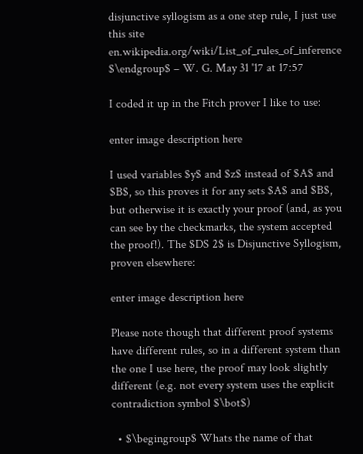disjunctive syllogism as a one step rule, I just use this site en.wikipedia.org/wiki/List_of_rules_of_inference $\endgroup$ – W. G. May 31 '17 at 17:57

I coded it up in the Fitch prover I like to use:

enter image description here

I used variables $y$ and $z$ instead of $A$ and $B$, so this proves it for any sets $A$ and $B$, but otherwise it is exactly your proof (and, as you can see by the checkmarks, the system accepted the proof!). The $DS 2$ is Disjunctive Syllogism, proven elsewhere:

enter image description here

Please note though that different proof systems have different rules, so in a different system than the one I use here, the proof may look slightly different (e.g. not every system uses the explicit contradiction symbol $\bot$)

  • $\begingroup$ Whats the name of that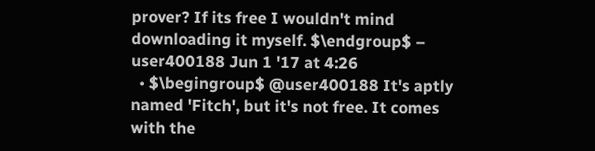prover? If its free I wouldn't mind downloading it myself. $\endgroup$ – user400188 Jun 1 '17 at 4:26
  • $\begingroup$ @user400188 It's aptly named 'Fitch', but it's not free. It comes with the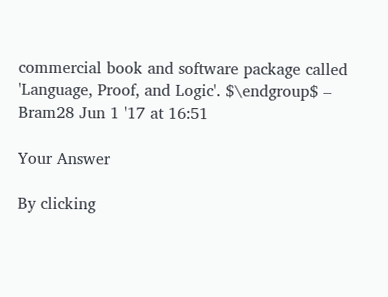commercial book and software package called 'Language, Proof, and Logic'. $\endgroup$ – Bram28 Jun 1 '17 at 16:51

Your Answer

By clicking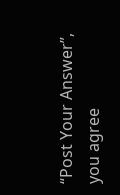“Post Your Answer”, you agree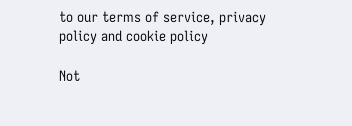to our terms of service, privacy policy and cookie policy

Not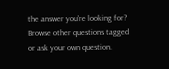the answer you're looking for? Browse other questions tagged or ask your own question.